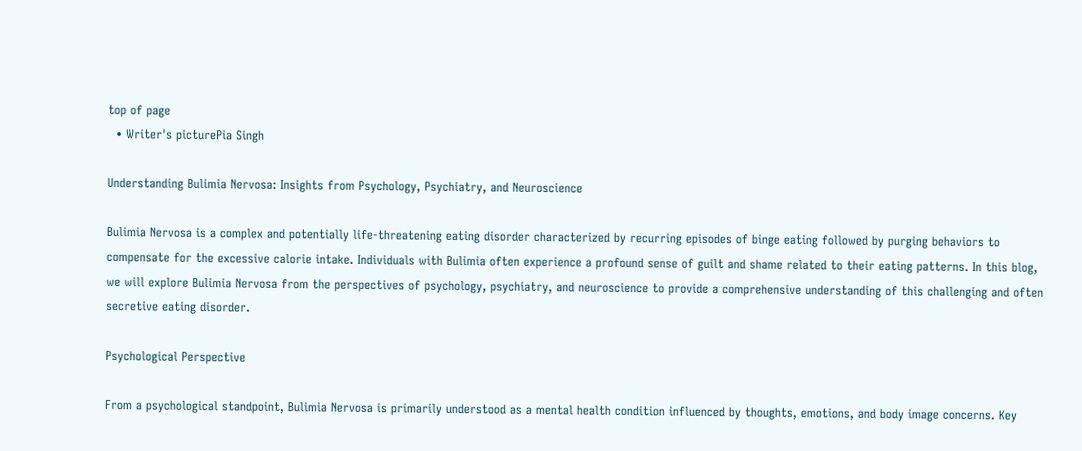top of page
  • Writer's picturePia Singh

Understanding Bulimia Nervosa: Insights from Psychology, Psychiatry, and Neuroscience

Bulimia Nervosa is a complex and potentially life-threatening eating disorder characterized by recurring episodes of binge eating followed by purging behaviors to compensate for the excessive calorie intake. Individuals with Bulimia often experience a profound sense of guilt and shame related to their eating patterns. In this blog, we will explore Bulimia Nervosa from the perspectives of psychology, psychiatry, and neuroscience to provide a comprehensive understanding of this challenging and often secretive eating disorder.

Psychological Perspective

From a psychological standpoint, Bulimia Nervosa is primarily understood as a mental health condition influenced by thoughts, emotions, and body image concerns. Key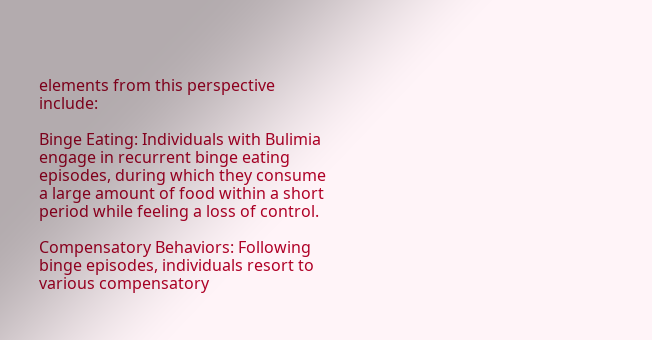elements from this perspective include:

Binge Eating: Individuals with Bulimia engage in recurrent binge eating episodes, during which they consume a large amount of food within a short period while feeling a loss of control.

Compensatory Behaviors: Following binge episodes, individuals resort to various compensatory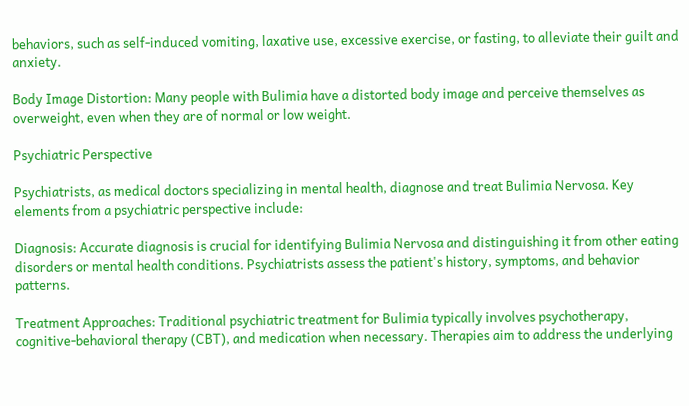behaviors, such as self-induced vomiting, laxative use, excessive exercise, or fasting, to alleviate their guilt and anxiety.

Body Image Distortion: Many people with Bulimia have a distorted body image and perceive themselves as overweight, even when they are of normal or low weight.

Psychiatric Perspective

Psychiatrists, as medical doctors specializing in mental health, diagnose and treat Bulimia Nervosa. Key elements from a psychiatric perspective include:

Diagnosis: Accurate diagnosis is crucial for identifying Bulimia Nervosa and distinguishing it from other eating disorders or mental health conditions. Psychiatrists assess the patient's history, symptoms, and behavior patterns.

Treatment Approaches: Traditional psychiatric treatment for Bulimia typically involves psychotherapy, cognitive-behavioral therapy (CBT), and medication when necessary. Therapies aim to address the underlying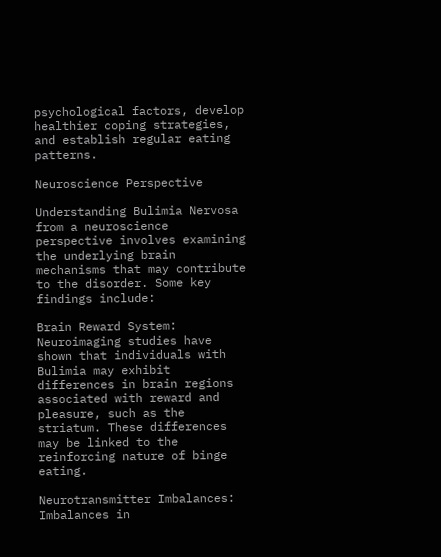psychological factors, develop healthier coping strategies, and establish regular eating patterns.

Neuroscience Perspective

Understanding Bulimia Nervosa from a neuroscience perspective involves examining the underlying brain mechanisms that may contribute to the disorder. Some key findings include:

Brain Reward System: Neuroimaging studies have shown that individuals with Bulimia may exhibit differences in brain regions associated with reward and pleasure, such as the striatum. These differences may be linked to the reinforcing nature of binge eating.

Neurotransmitter Imbalances: Imbalances in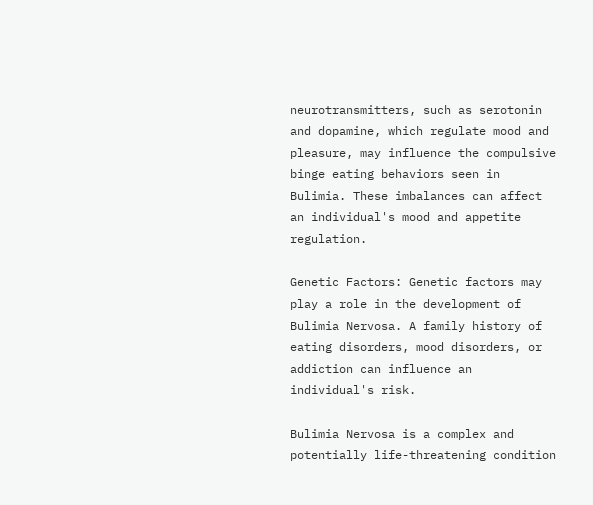neurotransmitters, such as serotonin and dopamine, which regulate mood and pleasure, may influence the compulsive binge eating behaviors seen in Bulimia. These imbalances can affect an individual's mood and appetite regulation.

Genetic Factors: Genetic factors may play a role in the development of Bulimia Nervosa. A family history of eating disorders, mood disorders, or addiction can influence an individual's risk.

Bulimia Nervosa is a complex and potentially life-threatening condition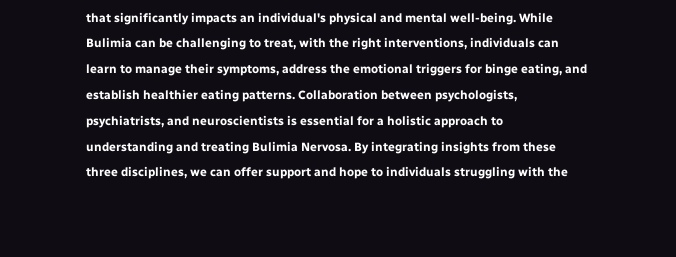that significantly impacts an individual's physical and mental well-being. While Bulimia can be challenging to treat, with the right interventions, individuals can learn to manage their symptoms, address the emotional triggers for binge eating, and establish healthier eating patterns. Collaboration between psychologists, psychiatrists, and neuroscientists is essential for a holistic approach to understanding and treating Bulimia Nervosa. By integrating insights from these three disciplines, we can offer support and hope to individuals struggling with the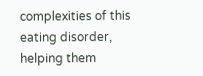complexities of this eating disorder, helping them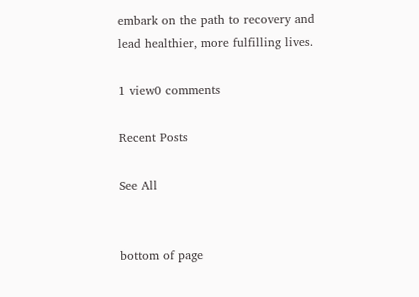embark on the path to recovery and lead healthier, more fulfilling lives.

1 view0 comments

Recent Posts

See All


bottom of page